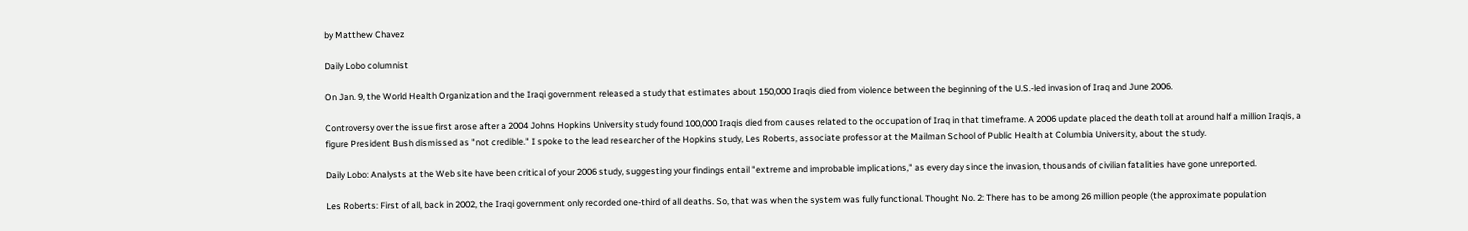by Matthew Chavez

Daily Lobo columnist

On Jan. 9, the World Health Organization and the Iraqi government released a study that estimates about 150,000 Iraqis died from violence between the beginning of the U.S.-led invasion of Iraq and June 2006.

Controversy over the issue first arose after a 2004 Johns Hopkins University study found 100,000 Iraqis died from causes related to the occupation of Iraq in that timeframe. A 2006 update placed the death toll at around half a million Iraqis, a figure President Bush dismissed as "not credible." I spoke to the lead researcher of the Hopkins study, Les Roberts, associate professor at the Mailman School of Public Health at Columbia University, about the study.

Daily Lobo: Analysts at the Web site have been critical of your 2006 study, suggesting your findings entail "extreme and improbable implications," as every day since the invasion, thousands of civilian fatalities have gone unreported.

Les Roberts: First of all, back in 2002, the Iraqi government only recorded one-third of all deaths. So, that was when the system was fully functional. Thought No. 2: There has to be among 26 million people (the approximate population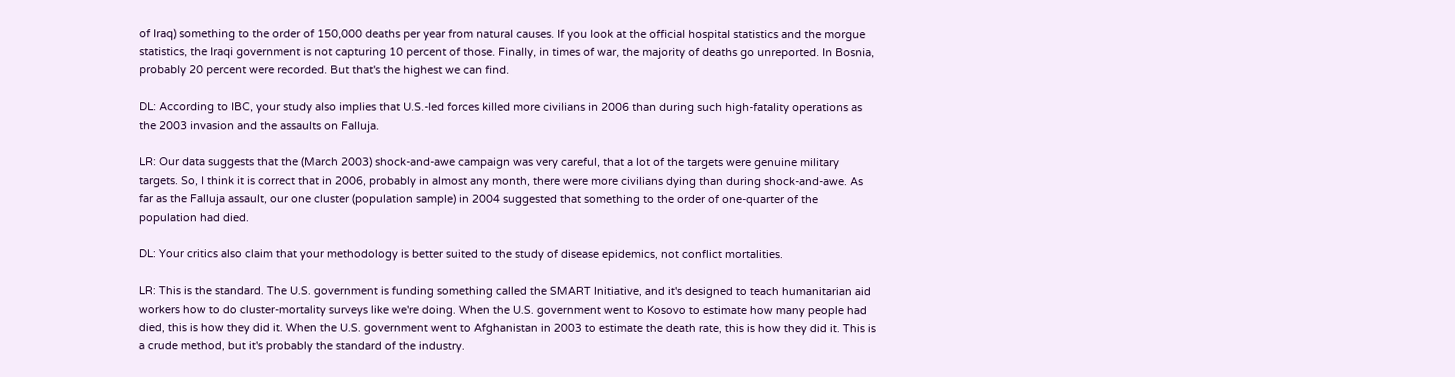of Iraq) something to the order of 150,000 deaths per year from natural causes. If you look at the official hospital statistics and the morgue statistics, the Iraqi government is not capturing 10 percent of those. Finally, in times of war, the majority of deaths go unreported. In Bosnia, probably 20 percent were recorded. But that's the highest we can find.

DL: According to IBC, your study also implies that U.S.-led forces killed more civilians in 2006 than during such high-fatality operations as the 2003 invasion and the assaults on Falluja.

LR: Our data suggests that the (March 2003) shock-and-awe campaign was very careful, that a lot of the targets were genuine military targets. So, I think it is correct that in 2006, probably in almost any month, there were more civilians dying than during shock-and-awe. As far as the Falluja assault, our one cluster (population sample) in 2004 suggested that something to the order of one-quarter of the population had died.

DL: Your critics also claim that your methodology is better suited to the study of disease epidemics, not conflict mortalities.

LR: This is the standard. The U.S. government is funding something called the SMART Initiative, and it's designed to teach humanitarian aid workers how to do cluster-mortality surveys like we're doing. When the U.S. government went to Kosovo to estimate how many people had died, this is how they did it. When the U.S. government went to Afghanistan in 2003 to estimate the death rate, this is how they did it. This is a crude method, but it's probably the standard of the industry.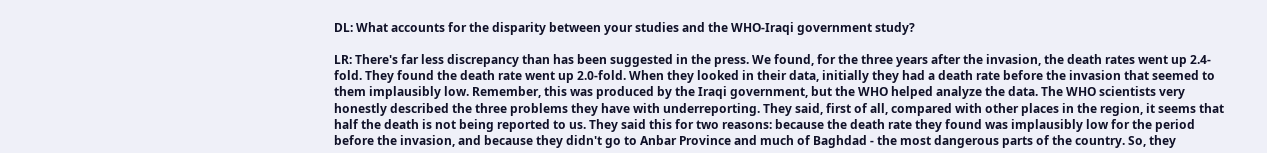DL: What accounts for the disparity between your studies and the WHO-Iraqi government study?

LR: There's far less discrepancy than has been suggested in the press. We found, for the three years after the invasion, the death rates went up 2.4-fold. They found the death rate went up 2.0-fold. When they looked in their data, initially they had a death rate before the invasion that seemed to them implausibly low. Remember, this was produced by the Iraqi government, but the WHO helped analyze the data. The WHO scientists very honestly described the three problems they have with underreporting. They said, first of all, compared with other places in the region, it seems that half the death is not being reported to us. They said this for two reasons: because the death rate they found was implausibly low for the period before the invasion, and because they didn't go to Anbar Province and much of Baghdad - the most dangerous parts of the country. So, they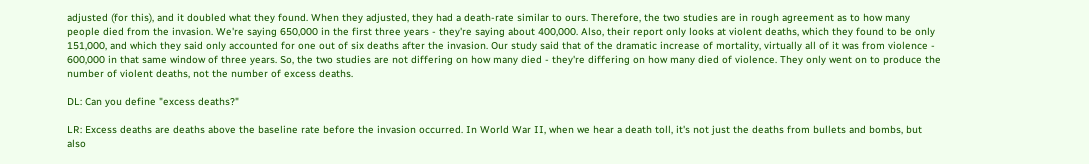adjusted (for this), and it doubled what they found. When they adjusted, they had a death-rate similar to ours. Therefore, the two studies are in rough agreement as to how many people died from the invasion. We're saying 650,000 in the first three years - they're saying about 400,000. Also, their report only looks at violent deaths, which they found to be only 151,000, and which they said only accounted for one out of six deaths after the invasion. Our study said that of the dramatic increase of mortality, virtually all of it was from violence - 600,000 in that same window of three years. So, the two studies are not differing on how many died - they're differing on how many died of violence. They only went on to produce the number of violent deaths, not the number of excess deaths.

DL: Can you define "excess deaths?"

LR: Excess deaths are deaths above the baseline rate before the invasion occurred. In World War II, when we hear a death toll, it's not just the deaths from bullets and bombs, but also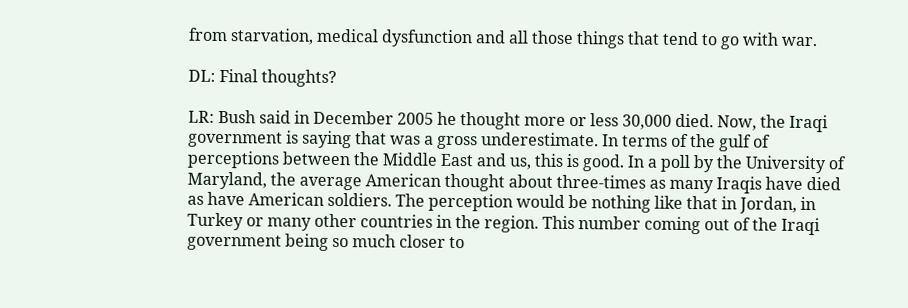from starvation, medical dysfunction and all those things that tend to go with war.

DL: Final thoughts?

LR: Bush said in December 2005 he thought more or less 30,000 died. Now, the Iraqi government is saying that was a gross underestimate. In terms of the gulf of perceptions between the Middle East and us, this is good. In a poll by the University of Maryland, the average American thought about three-times as many Iraqis have died as have American soldiers. The perception would be nothing like that in Jordan, in Turkey or many other countries in the region. This number coming out of the Iraqi government being so much closer to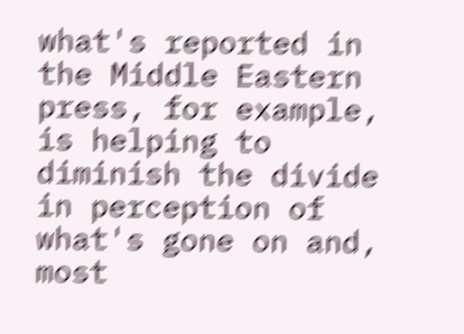what's reported in the Middle Eastern press, for example, is helping to diminish the divide in perception of what's gone on and, most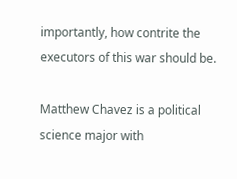importantly, how contrite the executors of this war should be.

Matthew Chavez is a political science major with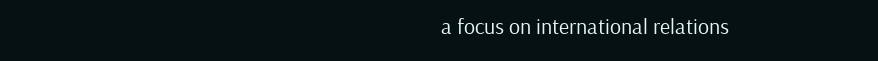a focus on international relations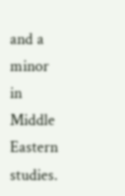and a minor in Middle Eastern studies.